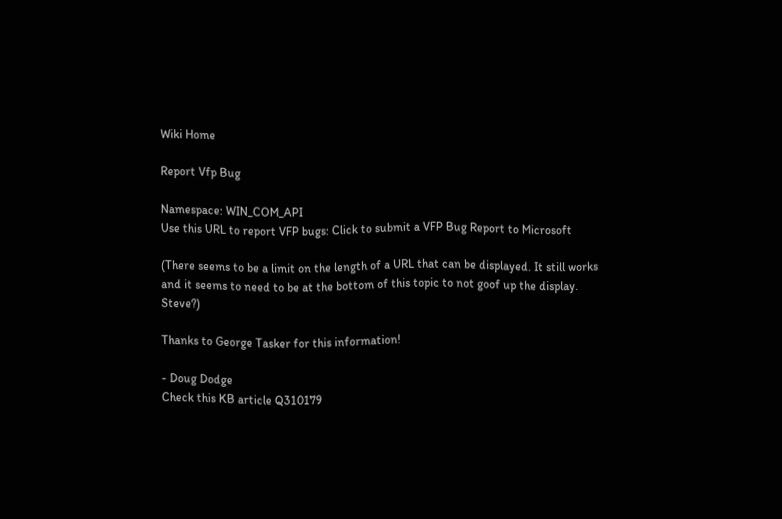Wiki Home

Report Vfp Bug

Namespace: WIN_COM_API
Use this URL to report VFP bugs: Click to submit a VFP Bug Report to Microsoft

(There seems to be a limit on the length of a URL that can be displayed. It still works and it seems to need to be at the bottom of this topic to not goof up the display. Steve?)

Thanks to George Tasker for this information!

- Doug Dodge
Check this KB article Q310179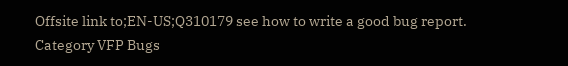Offsite link to;EN-US;Q310179 see how to write a good bug report.
Category VFP Bugs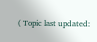( Topic last updated: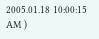2005.01.18 10:00:15 AM )